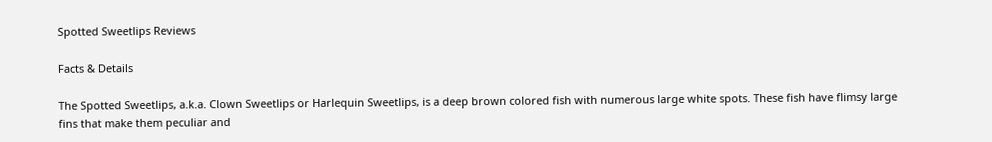Spotted Sweetlips Reviews

Facts & Details

The Spotted Sweetlips, a.k.a. Clown Sweetlips or Harlequin Sweetlips, is a deep brown colored fish with numerous large white spots. These fish have flimsy large fins that make them peculiar and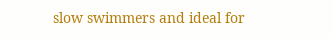slow swimmers and ideal for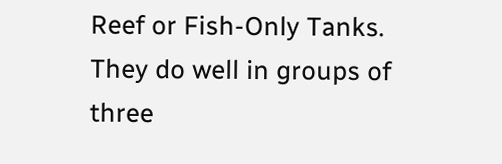Reef or Fish-Only Tanks. They do well in groups of three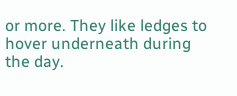or more. They like ledges to hover underneath during the day.